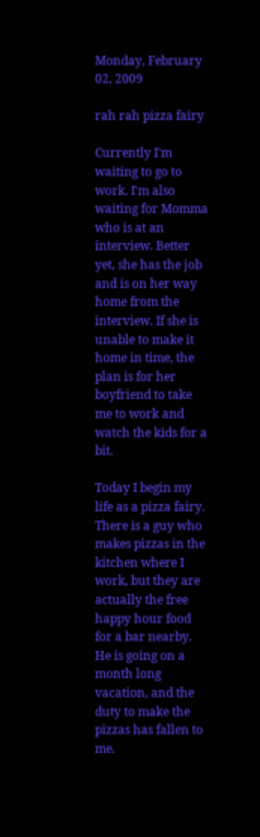Monday, February 02, 2009

rah rah pizza fairy

Currently I'm waiting to go to work. I'm also waiting for Momma who is at an interview. Better yet, she has the job and is on her way home from the interview. If she is unable to make it home in time, the plan is for her boyfriend to take me to work and watch the kids for a bit.

Today I begin my life as a pizza fairy. There is a guy who makes pizzas in the kitchen where I work, but they are actually the free happy hour food for a bar nearby. He is going on a month long vacation, and the duty to make the pizzas has fallen to me.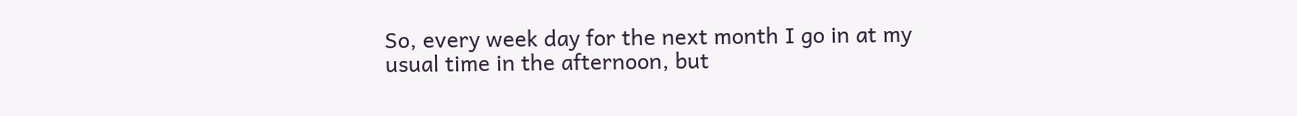So, every week day for the next month I go in at my usual time in the afternoon, but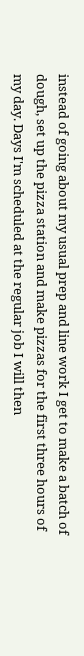instead of going about my usual prep and line work I get to make a batch of dough, set up the pizza station and make pizzas for the first three hours of my day. Days I'm scheduled at the regular job I will then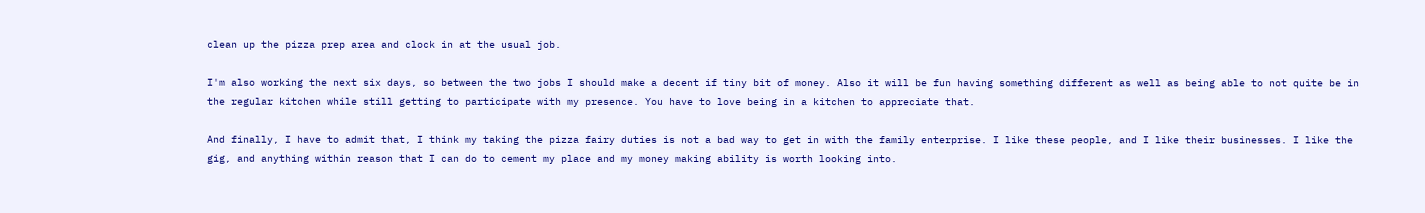clean up the pizza prep area and clock in at the usual job.

I'm also working the next six days, so between the two jobs I should make a decent if tiny bit of money. Also it will be fun having something different as well as being able to not quite be in the regular kitchen while still getting to participate with my presence. You have to love being in a kitchen to appreciate that.

And finally, I have to admit that, I think my taking the pizza fairy duties is not a bad way to get in with the family enterprise. I like these people, and I like their businesses. I like the gig, and anything within reason that I can do to cement my place and my money making ability is worth looking into.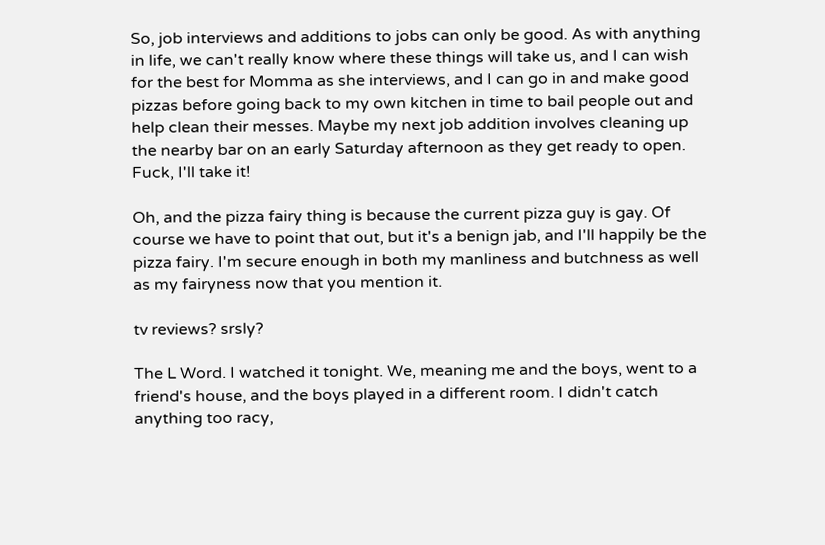So, job interviews and additions to jobs can only be good. As with anything in life, we can't really know where these things will take us, and I can wish for the best for Momma as she interviews, and I can go in and make good pizzas before going back to my own kitchen in time to bail people out and help clean their messes. Maybe my next job addition involves cleaning up the nearby bar on an early Saturday afternoon as they get ready to open. Fuck, I'll take it!

Oh, and the pizza fairy thing is because the current pizza guy is gay. Of course we have to point that out, but it's a benign jab, and I'll happily be the pizza fairy. I'm secure enough in both my manliness and butchness as well as my fairyness now that you mention it.

tv reviews? srsly?

The L Word. I watched it tonight. We, meaning me and the boys, went to a friend's house, and the boys played in a different room. I didn't catch anything too racy,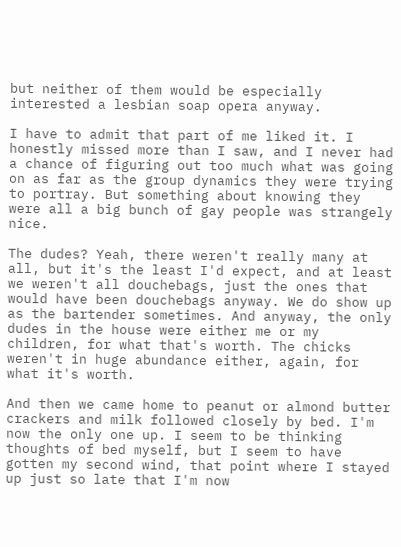but neither of them would be especially interested a lesbian soap opera anyway.

I have to admit that part of me liked it. I honestly missed more than I saw, and I never had a chance of figuring out too much what was going on as far as the group dynamics they were trying to portray. But something about knowing they were all a big bunch of gay people was strangely nice.

The dudes? Yeah, there weren't really many at all, but it's the least I'd expect, and at least we weren't all douchebags, just the ones that would have been douchebags anyway. We do show up as the bartender sometimes. And anyway, the only dudes in the house were either me or my children, for what that's worth. The chicks weren't in huge abundance either, again, for what it's worth.

And then we came home to peanut or almond butter crackers and milk followed closely by bed. I'm now the only one up. I seem to be thinking thoughts of bed myself, but I seem to have gotten my second wind, that point where I stayed up just so late that I'm now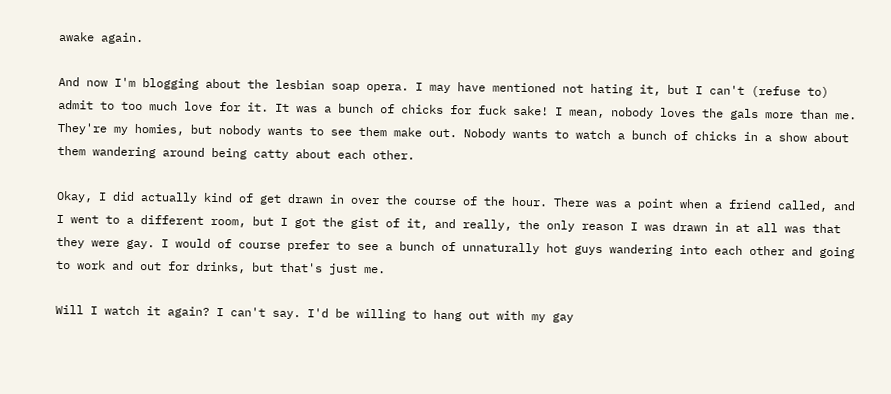awake again.

And now I'm blogging about the lesbian soap opera. I may have mentioned not hating it, but I can't (refuse to) admit to too much love for it. It was a bunch of chicks for fuck sake! I mean, nobody loves the gals more than me. They're my homies, but nobody wants to see them make out. Nobody wants to watch a bunch of chicks in a show about them wandering around being catty about each other.

Okay, I did actually kind of get drawn in over the course of the hour. There was a point when a friend called, and I went to a different room, but I got the gist of it, and really, the only reason I was drawn in at all was that they were gay. I would of course prefer to see a bunch of unnaturally hot guys wandering into each other and going to work and out for drinks, but that's just me.

Will I watch it again? I can't say. I'd be willing to hang out with my gay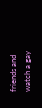friends and watch a gay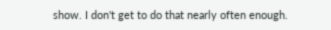show. I don't get to do that nearly often enough.